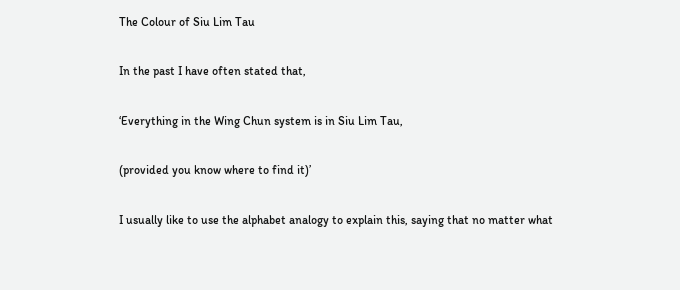The Colour of Siu Lim Tau

In the past I have often stated that,

‘Everything in the Wing Chun system is in Siu Lim Tau,

(provided you know where to find it)’

I usually like to use the alphabet analogy to explain this, saying that no matter what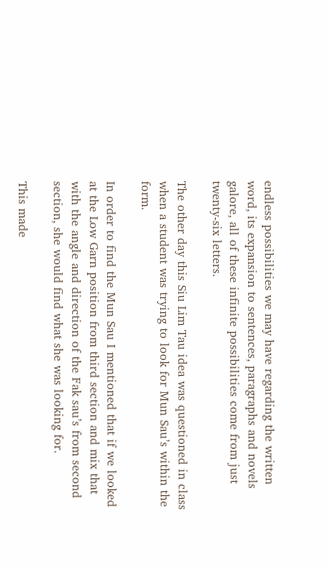endless possibilities we may have regarding the written word, its expansion to sentences, paragraphs and novels galore, all of these infinite possibilities come from just twenty-six letters.

The other day this Siu Lim Tau idea was questioned in class when a student was trying to look for Mun Sau’s within the form.

In order to find the Mun Sau I mentioned that if we looked at the Low Garn position from third section and mix that with the angle and direction of the Fak sau’s from second section, she would find what she was looking for.

This made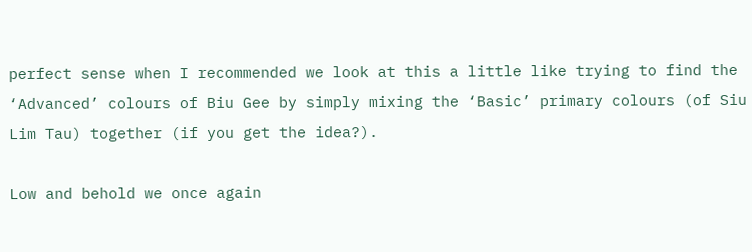perfect sense when I recommended we look at this a little like trying to find the ‘Advanced’ colours of Biu Gee by simply mixing the ‘Basic’ primary colours (of Siu Lim Tau) together (if you get the idea?).

Low and behold we once again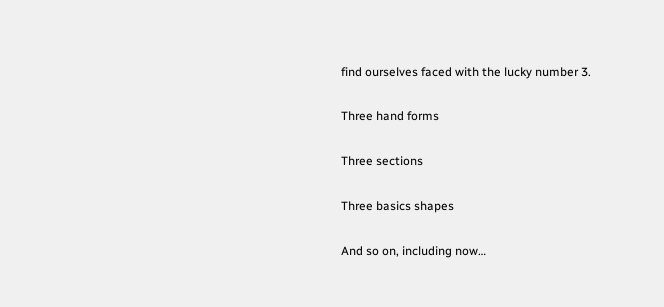find ourselves faced with the lucky number 3.

Three hand forms

Three sections

Three basics shapes

And so on, including now…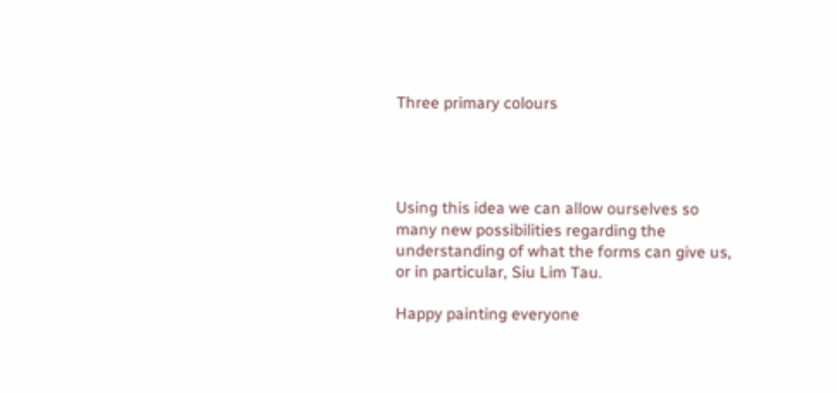Three primary colours




Using this idea we can allow ourselves so many new possibilities regarding the understanding of what the forms can give us, or in particular, Siu Lim Tau.

Happy painting everyone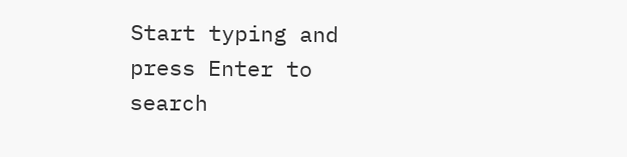Start typing and press Enter to search